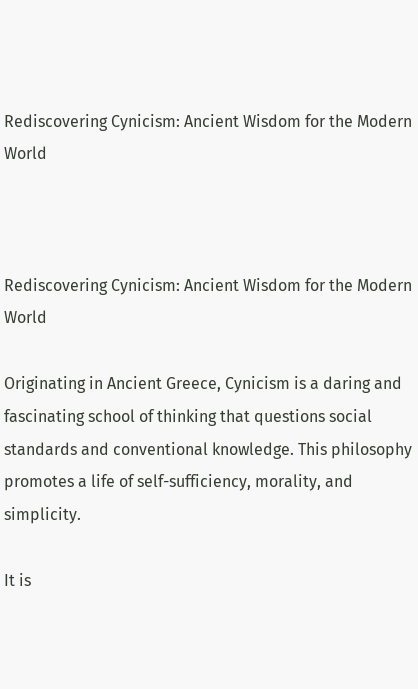Rediscovering Cynicism: Ancient Wisdom for the Modern World



Rediscovering Cynicism: Ancient Wisdom for the Modern World

Originating in Ancient Greece, Cynicism is a daring and fascinating school of thinking that questions social standards and conventional knowledge. This philosophy promotes a life of self-sufficiency, morality, and simplicity.

It is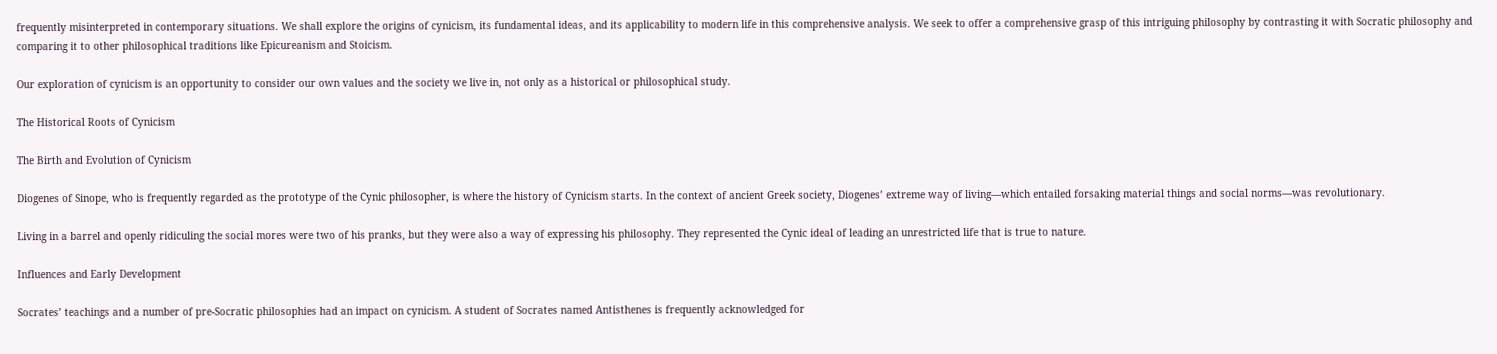frequently misinterpreted in contemporary situations. We shall explore the origins of cynicism, its fundamental ideas, and its applicability to modern life in this comprehensive analysis. We seek to offer a comprehensive grasp of this intriguing philosophy by contrasting it with Socratic philosophy and comparing it to other philosophical traditions like Epicureanism and Stoicism.

Our exploration of cynicism is an opportunity to consider our own values and the society we live in, not only as a historical or philosophical study.

The Historical Roots of Cynicism

The Birth and Evolution of Cynicism

Diogenes of Sinope, who is frequently regarded as the prototype of the Cynic philosopher, is where the history of Cynicism starts. In the context of ancient Greek society, Diogenes’ extreme way of living—which entailed forsaking material things and social norms—was revolutionary.

Living in a barrel and openly ridiculing the social mores were two of his pranks, but they were also a way of expressing his philosophy. They represented the Cynic ideal of leading an unrestricted life that is true to nature.

Influences and Early Development

Socrates’ teachings and a number of pre-Socratic philosophies had an impact on cynicism. A student of Socrates named Antisthenes is frequently acknowledged for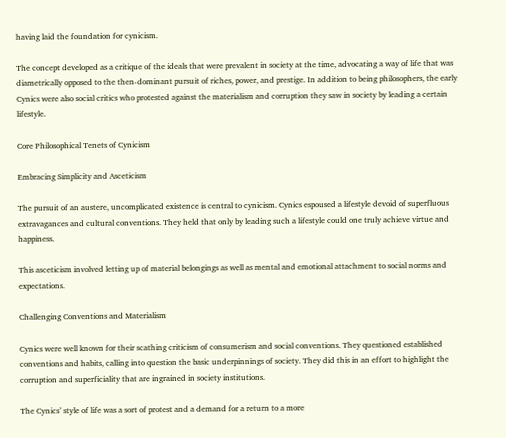having laid the foundation for cynicism.

The concept developed as a critique of the ideals that were prevalent in society at the time, advocating a way of life that was diametrically opposed to the then-dominant pursuit of riches, power, and prestige. In addition to being philosophers, the early Cynics were also social critics who protested against the materialism and corruption they saw in society by leading a certain lifestyle.

Core Philosophical Tenets of Cynicism

Embracing Simplicity and Asceticism

The pursuit of an austere, uncomplicated existence is central to cynicism. Cynics espoused a lifestyle devoid of superfluous extravagances and cultural conventions. They held that only by leading such a lifestyle could one truly achieve virtue and happiness.

This asceticism involved letting up of material belongings as well as mental and emotional attachment to social norms and expectations.

Challenging Conventions and Materialism

Cynics were well known for their scathing criticism of consumerism and social conventions. They questioned established conventions and habits, calling into question the basic underpinnings of society. They did this in an effort to highlight the corruption and superficiality that are ingrained in society institutions.

The Cynics’ style of life was a sort of protest and a demand for a return to a more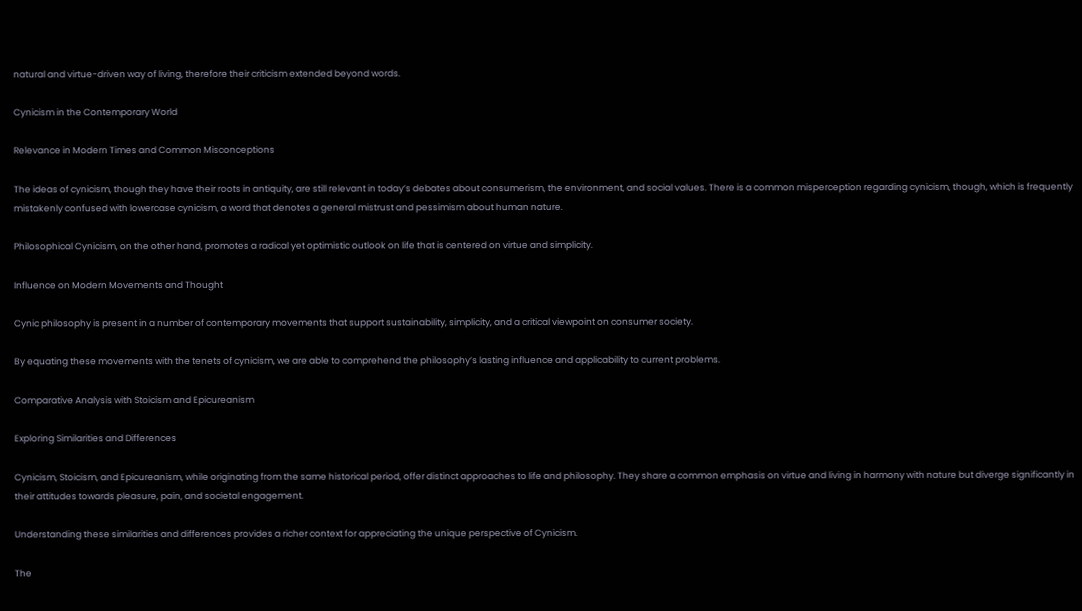natural and virtue-driven way of living, therefore their criticism extended beyond words.

Cynicism in the Contemporary World

Relevance in Modern Times and Common Misconceptions

The ideas of cynicism, though they have their roots in antiquity, are still relevant in today’s debates about consumerism, the environment, and social values. There is a common misperception regarding cynicism, though, which is frequently mistakenly confused with lowercase cynicism, a word that denotes a general mistrust and pessimism about human nature.

Philosophical Cynicism, on the other hand, promotes a radical yet optimistic outlook on life that is centered on virtue and simplicity.

Influence on Modern Movements and Thought

Cynic philosophy is present in a number of contemporary movements that support sustainability, simplicity, and a critical viewpoint on consumer society.

By equating these movements with the tenets of cynicism, we are able to comprehend the philosophy’s lasting influence and applicability to current problems.

Comparative Analysis with Stoicism and Epicureanism

Exploring Similarities and Differences

Cynicism, Stoicism, and Epicureanism, while originating from the same historical period, offer distinct approaches to life and philosophy. They share a common emphasis on virtue and living in harmony with nature but diverge significantly in their attitudes towards pleasure, pain, and societal engagement.

Understanding these similarities and differences provides a richer context for appreciating the unique perspective of Cynicism.

The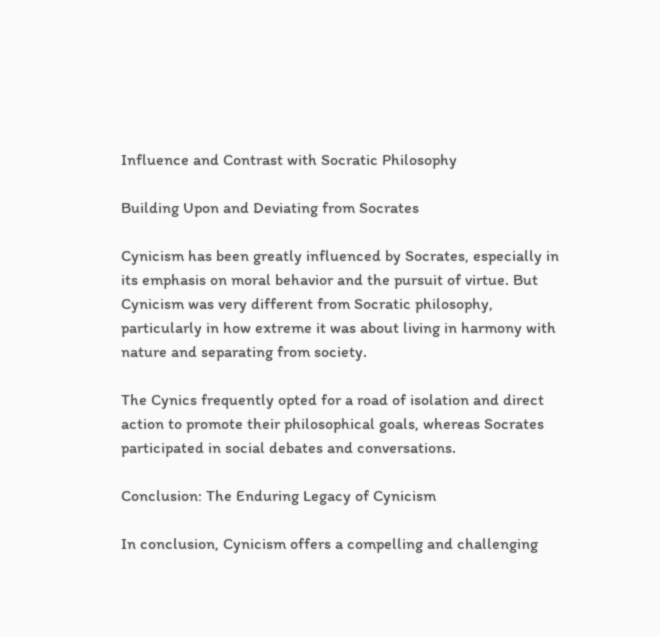Influence and Contrast with Socratic Philosophy

Building Upon and Deviating from Socrates

Cynicism has been greatly influenced by Socrates, especially in its emphasis on moral behavior and the pursuit of virtue. But Cynicism was very different from Socratic philosophy, particularly in how extreme it was about living in harmony with nature and separating from society.

The Cynics frequently opted for a road of isolation and direct action to promote their philosophical goals, whereas Socrates participated in social debates and conversations.

Conclusion: The Enduring Legacy of Cynicism

In conclusion, Cynicism offers a compelling and challenging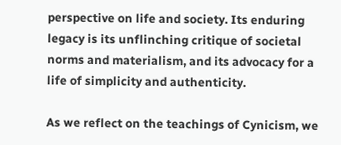perspective on life and society. Its enduring legacy is its unflinching critique of societal norms and materialism, and its advocacy for a life of simplicity and authenticity.

As we reflect on the teachings of Cynicism, we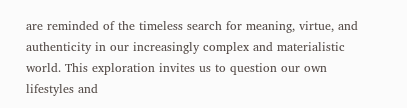are reminded of the timeless search for meaning, virtue, and authenticity in our increasingly complex and materialistic world. This exploration invites us to question our own lifestyles and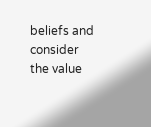beliefs and consider the value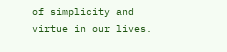of simplicity and virtue in our lives.